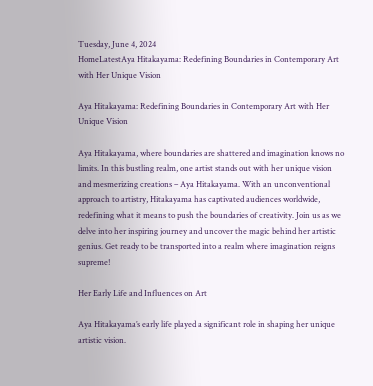Tuesday, June 4, 2024
HomeLatestAya Hitakayama: Redefining Boundaries in Contemporary Art with Her Unique Vision

Aya Hitakayama: Redefining Boundaries in Contemporary Art with Her Unique Vision

Aya Hitakayama, where boundaries are shattered and imagination knows no limits. In this bustling realm, one artist stands out with her unique vision and mesmerizing creations – Aya Hitakayama. With an unconventional approach to artistry, Hitakayama has captivated audiences worldwide, redefining what it means to push the boundaries of creativity. Join us as we delve into her inspiring journey and uncover the magic behind her artistic genius. Get ready to be transported into a realm where imagination reigns supreme!

Her Early Life and Influences on Art

Aya Hitakayama’s early life played a significant role in shaping her unique artistic vision.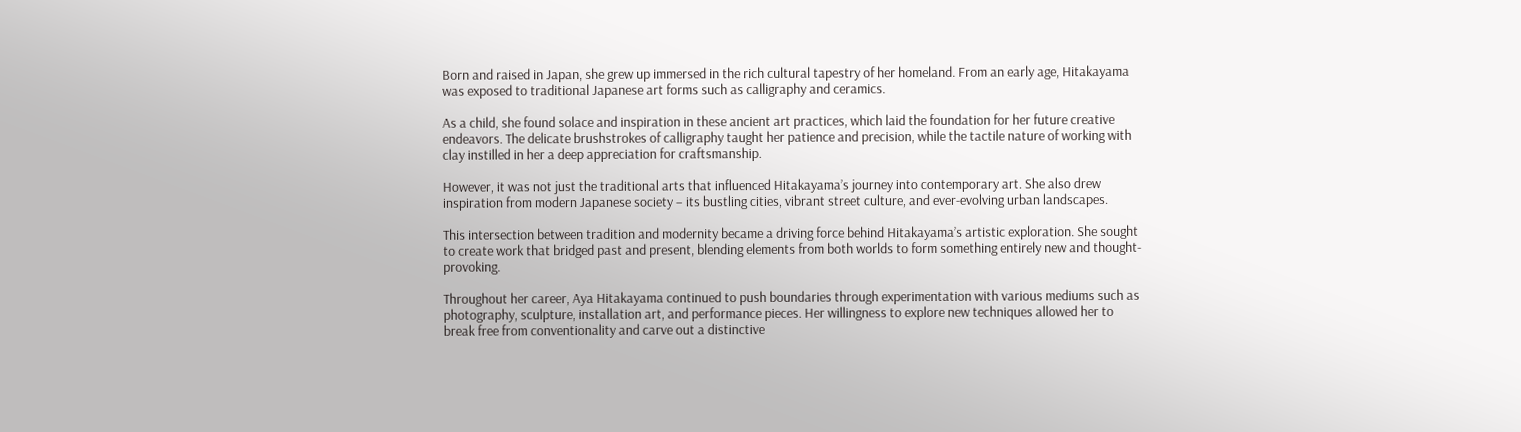Born and raised in Japan, she grew up immersed in the rich cultural tapestry of her homeland. From an early age, Hitakayama was exposed to traditional Japanese art forms such as calligraphy and ceramics.

As a child, she found solace and inspiration in these ancient art practices, which laid the foundation for her future creative endeavors. The delicate brushstrokes of calligraphy taught her patience and precision, while the tactile nature of working with clay instilled in her a deep appreciation for craftsmanship.

However, it was not just the traditional arts that influenced Hitakayama’s journey into contemporary art. She also drew inspiration from modern Japanese society – its bustling cities, vibrant street culture, and ever-evolving urban landscapes.

This intersection between tradition and modernity became a driving force behind Hitakayama’s artistic exploration. She sought to create work that bridged past and present, blending elements from both worlds to form something entirely new and thought-provoking.

Throughout her career, Aya Hitakayama continued to push boundaries through experimentation with various mediums such as photography, sculpture, installation art, and performance pieces. Her willingness to explore new techniques allowed her to break free from conventionality and carve out a distinctive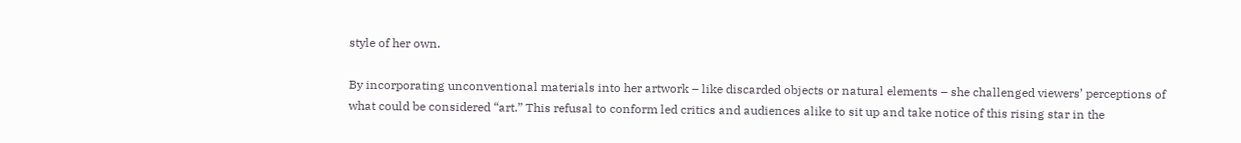style of her own.

By incorporating unconventional materials into her artwork – like discarded objects or natural elements – she challenged viewers’ perceptions of what could be considered “art.” This refusal to conform led critics and audiences alike to sit up and take notice of this rising star in the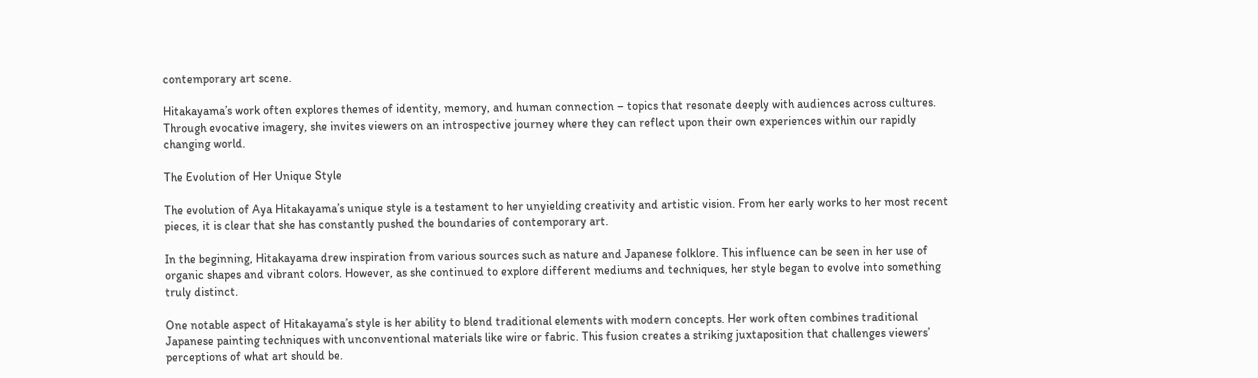contemporary art scene.

Hitakayama’s work often explores themes of identity, memory, and human connection – topics that resonate deeply with audiences across cultures. Through evocative imagery, she invites viewers on an introspective journey where they can reflect upon their own experiences within our rapidly changing world.

The Evolution of Her Unique Style

The evolution of Aya Hitakayama’s unique style is a testament to her unyielding creativity and artistic vision. From her early works to her most recent pieces, it is clear that she has constantly pushed the boundaries of contemporary art.

In the beginning, Hitakayama drew inspiration from various sources such as nature and Japanese folklore. This influence can be seen in her use of organic shapes and vibrant colors. However, as she continued to explore different mediums and techniques, her style began to evolve into something truly distinct.

One notable aspect of Hitakayama’s style is her ability to blend traditional elements with modern concepts. Her work often combines traditional Japanese painting techniques with unconventional materials like wire or fabric. This fusion creates a striking juxtaposition that challenges viewers’ perceptions of what art should be.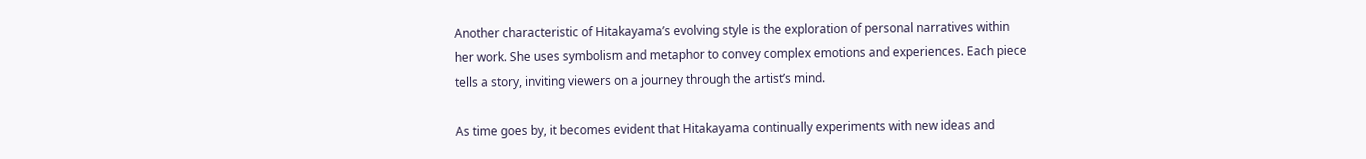Another characteristic of Hitakayama’s evolving style is the exploration of personal narratives within her work. She uses symbolism and metaphor to convey complex emotions and experiences. Each piece tells a story, inviting viewers on a journey through the artist’s mind.

As time goes by, it becomes evident that Hitakayama continually experiments with new ideas and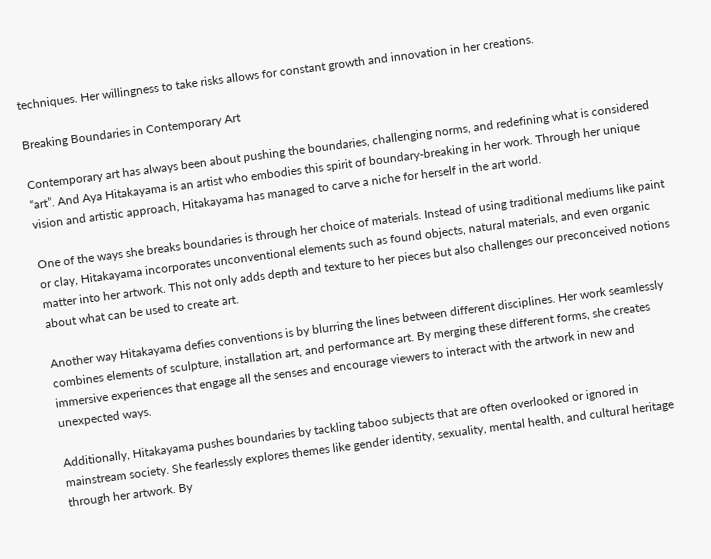techniques. Her willingness to take risks allows for constant growth and innovation in her creations.

Breaking Boundaries in Contemporary Art

Contemporary art has always been about pushing the boundaries, challenging norms, and redefining what is considered “art”. And Aya Hitakayama is an artist who embodies this spirit of boundary-breaking in her work. Through her unique vision and artistic approach, Hitakayama has managed to carve a niche for herself in the art world.

One of the ways she breaks boundaries is through her choice of materials. Instead of using traditional mediums like paint or clay, Hitakayama incorporates unconventional elements such as found objects, natural materials, and even organic matter into her artwork. This not only adds depth and texture to her pieces but also challenges our preconceived notions about what can be used to create art.

Another way Hitakayama defies conventions is by blurring the lines between different disciplines. Her work seamlessly combines elements of sculpture, installation art, and performance art. By merging these different forms, she creates immersive experiences that engage all the senses and encourage viewers to interact with the artwork in new and unexpected ways.

Additionally, Hitakayama pushes boundaries by tackling taboo subjects that are often overlooked or ignored in mainstream society. She fearlessly explores themes like gender identity, sexuality, mental health, and cultural heritage through her artwork. By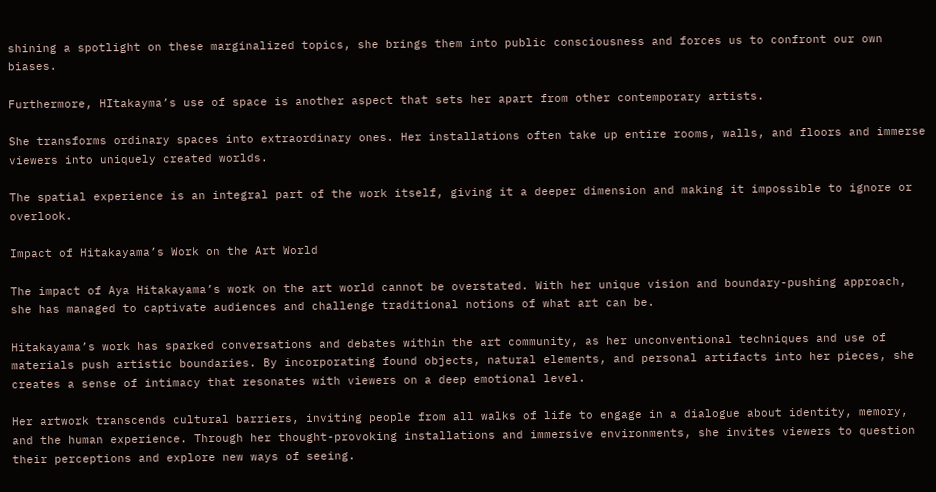shining a spotlight on these marginalized topics, she brings them into public consciousness and forces us to confront our own biases.

Furthermore, HItakayma’s use of space is another aspect that sets her apart from other contemporary artists.

She transforms ordinary spaces into extraordinary ones. Her installations often take up entire rooms, walls, and floors and immerse viewers into uniquely created worlds.

The spatial experience is an integral part of the work itself, giving it a deeper dimension and making it impossible to ignore or overlook.

Impact of Hitakayama’s Work on the Art World

The impact of Aya Hitakayama’s work on the art world cannot be overstated. With her unique vision and boundary-pushing approach, she has managed to captivate audiences and challenge traditional notions of what art can be.

Hitakayama’s work has sparked conversations and debates within the art community, as her unconventional techniques and use of materials push artistic boundaries. By incorporating found objects, natural elements, and personal artifacts into her pieces, she creates a sense of intimacy that resonates with viewers on a deep emotional level.

Her artwork transcends cultural barriers, inviting people from all walks of life to engage in a dialogue about identity, memory, and the human experience. Through her thought-provoking installations and immersive environments, she invites viewers to question their perceptions and explore new ways of seeing.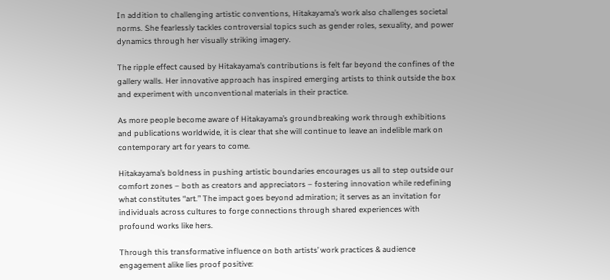In addition to challenging artistic conventions, Hitakayama’s work also challenges societal norms. She fearlessly tackles controversial topics such as gender roles, sexuality, and power dynamics through her visually striking imagery.

The ripple effect caused by Hitakayama’s contributions is felt far beyond the confines of the gallery walls. Her innovative approach has inspired emerging artists to think outside the box and experiment with unconventional materials in their practice.

As more people become aware of Hitakayama’s groundbreaking work through exhibitions and publications worldwide, it is clear that she will continue to leave an indelible mark on contemporary art for years to come.

Hitakayama’s boldness in pushing artistic boundaries encourages us all to step outside our comfort zones – both as creators and appreciators – fostering innovation while redefining what constitutes “art.” The impact goes beyond admiration; it serves as an invitation for individuals across cultures to forge connections through shared experiences with profound works like hers.

Through this transformative influence on both artists’ work practices & audience engagement alike lies proof positive: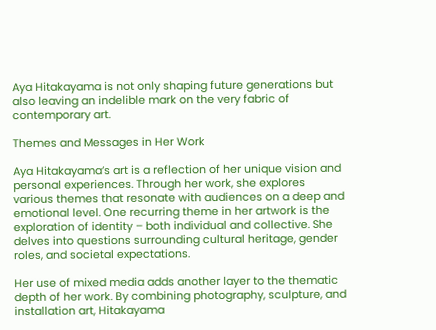Aya Hitakayama is not only shaping future generations but also leaving an indelible mark on the very fabric of contemporary art.

Themes and Messages in Her Work

Aya Hitakayama’s art is a reflection of her unique vision and personal experiences. Through her work, she explores various themes that resonate with audiences on a deep and emotional level. One recurring theme in her artwork is the exploration of identity – both individual and collective. She delves into questions surrounding cultural heritage, gender roles, and societal expectations.

Her use of mixed media adds another layer to the thematic depth of her work. By combining photography, sculpture, and installation art, Hitakayama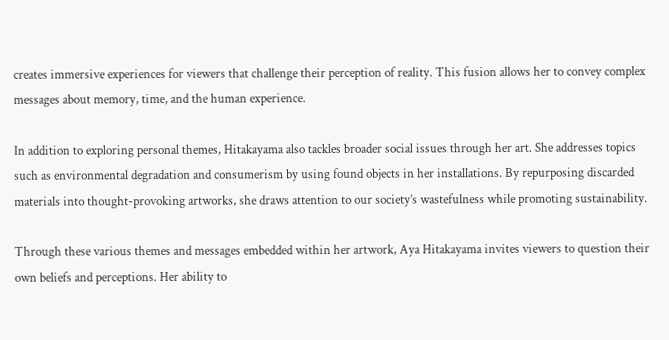creates immersive experiences for viewers that challenge their perception of reality. This fusion allows her to convey complex messages about memory, time, and the human experience.

In addition to exploring personal themes, Hitakayama also tackles broader social issues through her art. She addresses topics such as environmental degradation and consumerism by using found objects in her installations. By repurposing discarded materials into thought-provoking artworks, she draws attention to our society’s wastefulness while promoting sustainability.

Through these various themes and messages embedded within her artwork, Aya Hitakayama invites viewers to question their own beliefs and perceptions. Her ability to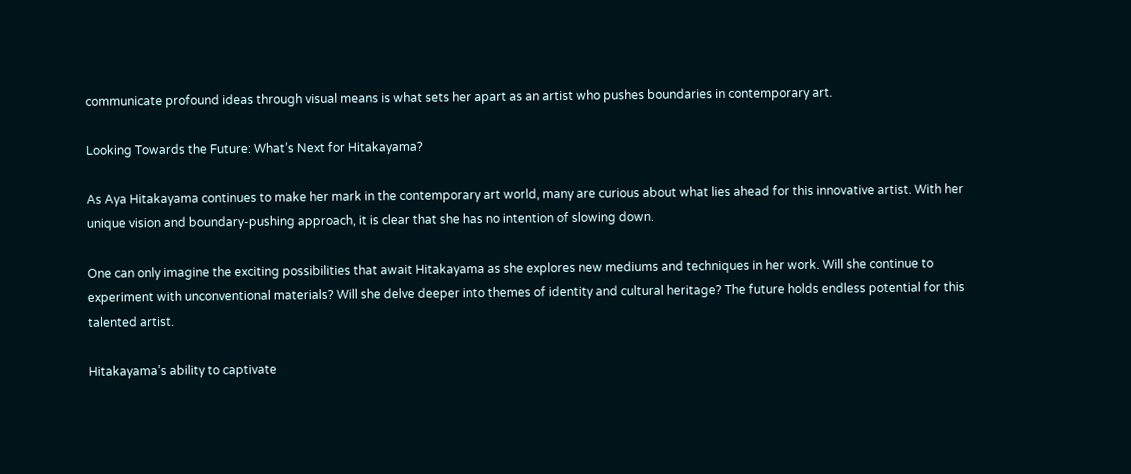communicate profound ideas through visual means is what sets her apart as an artist who pushes boundaries in contemporary art.

Looking Towards the Future: What’s Next for Hitakayama?

As Aya Hitakayama continues to make her mark in the contemporary art world, many are curious about what lies ahead for this innovative artist. With her unique vision and boundary-pushing approach, it is clear that she has no intention of slowing down.

One can only imagine the exciting possibilities that await Hitakayama as she explores new mediums and techniques in her work. Will she continue to experiment with unconventional materials? Will she delve deeper into themes of identity and cultural heritage? The future holds endless potential for this talented artist.

Hitakayama’s ability to captivate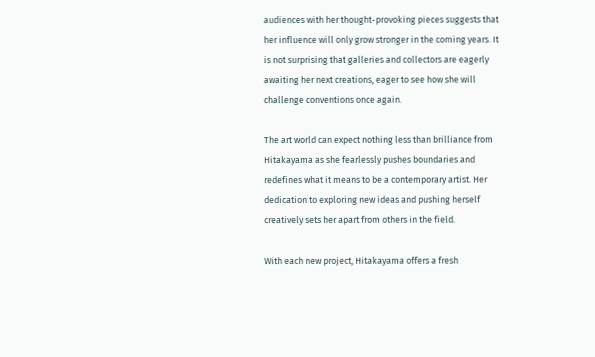audiences with her thought-provoking pieces suggests that her influence will only grow stronger in the coming years. It is not surprising that galleries and collectors are eagerly awaiting her next creations, eager to see how she will challenge conventions once again.

The art world can expect nothing less than brilliance from Hitakayama as she fearlessly pushes boundaries and redefines what it means to be a contemporary artist. Her dedication to exploring new ideas and pushing herself creatively sets her apart from others in the field.

With each new project, Hitakayama offers a fresh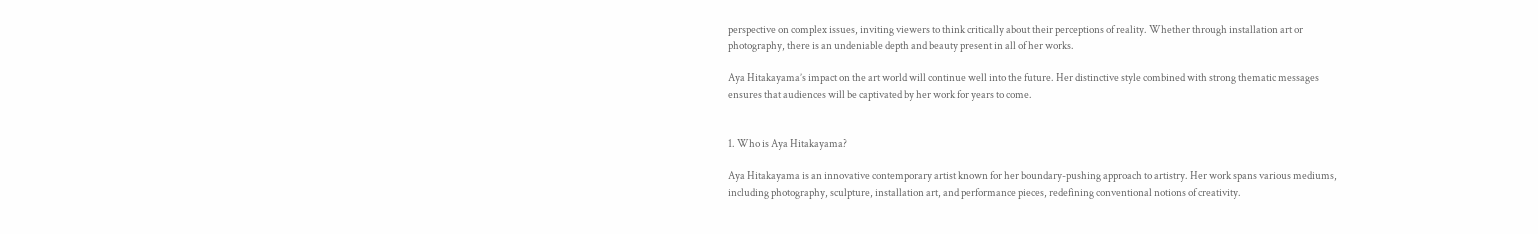perspective on complex issues, inviting viewers to think critically about their perceptions of reality. Whether through installation art or photography, there is an undeniable depth and beauty present in all of her works.

Aya Hitakayama’s impact on the art world will continue well into the future. Her distinctive style combined with strong thematic messages ensures that audiences will be captivated by her work for years to come.


1. Who is Aya Hitakayama?

Aya Hitakayama is an innovative contemporary artist known for her boundary-pushing approach to artistry. Her work spans various mediums, including photography, sculpture, installation art, and performance pieces, redefining conventional notions of creativity.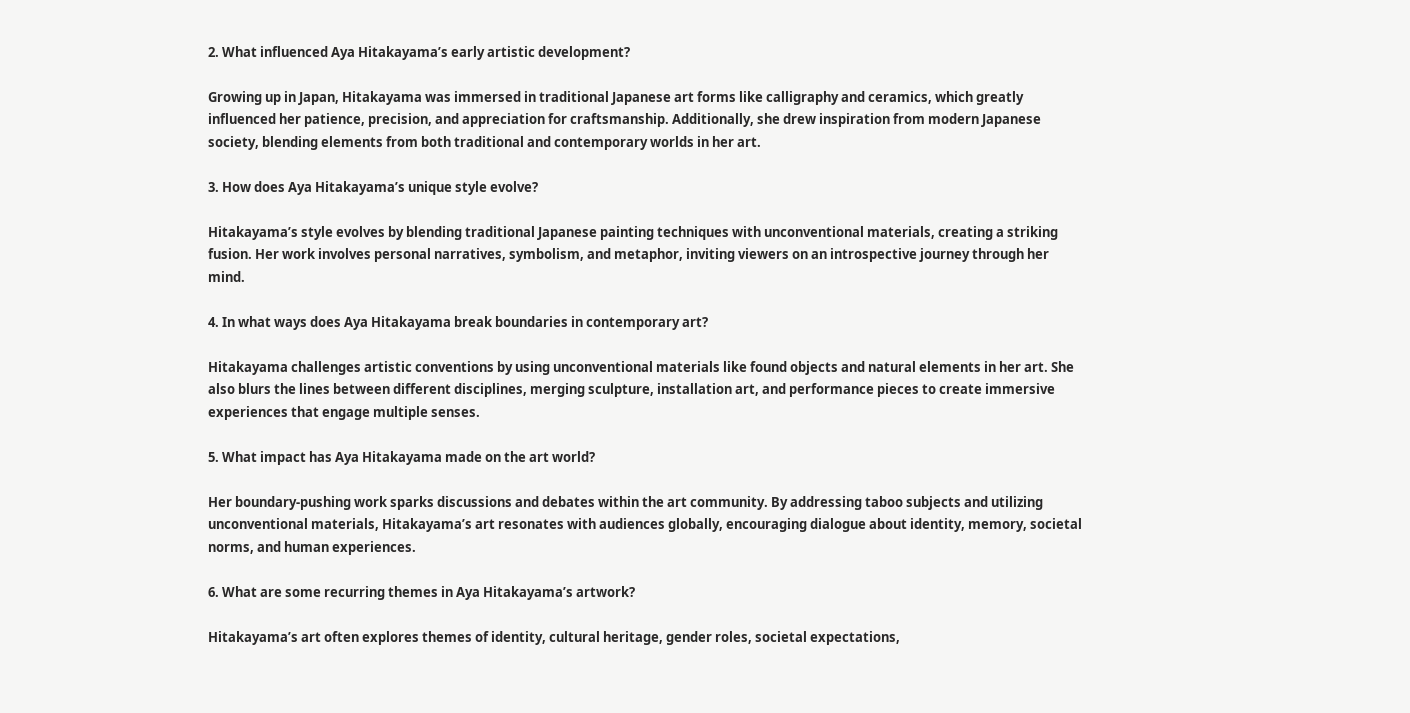2. What influenced Aya Hitakayama’s early artistic development?

Growing up in Japan, Hitakayama was immersed in traditional Japanese art forms like calligraphy and ceramics, which greatly influenced her patience, precision, and appreciation for craftsmanship. Additionally, she drew inspiration from modern Japanese society, blending elements from both traditional and contemporary worlds in her art.

3. How does Aya Hitakayama’s unique style evolve?

Hitakayama’s style evolves by blending traditional Japanese painting techniques with unconventional materials, creating a striking fusion. Her work involves personal narratives, symbolism, and metaphor, inviting viewers on an introspective journey through her mind.

4. In what ways does Aya Hitakayama break boundaries in contemporary art?

Hitakayama challenges artistic conventions by using unconventional materials like found objects and natural elements in her art. She also blurs the lines between different disciplines, merging sculpture, installation art, and performance pieces to create immersive experiences that engage multiple senses.

5. What impact has Aya Hitakayama made on the art world?

Her boundary-pushing work sparks discussions and debates within the art community. By addressing taboo subjects and utilizing unconventional materials, Hitakayama’s art resonates with audiences globally, encouraging dialogue about identity, memory, societal norms, and human experiences.

6. What are some recurring themes in Aya Hitakayama’s artwork?

Hitakayama’s art often explores themes of identity, cultural heritage, gender roles, societal expectations,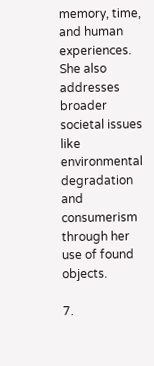memory, time, and human experiences. She also addresses broader societal issues like environmental degradation and consumerism through her use of found objects.

7.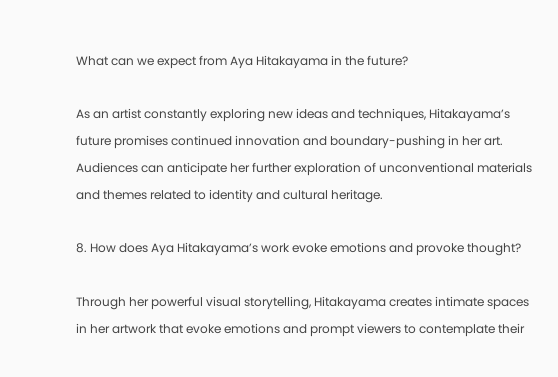What can we expect from Aya Hitakayama in the future?

As an artist constantly exploring new ideas and techniques, Hitakayama’s future promises continued innovation and boundary-pushing in her art. Audiences can anticipate her further exploration of unconventional materials and themes related to identity and cultural heritage.

8. How does Aya Hitakayama’s work evoke emotions and provoke thought?

Through her powerful visual storytelling, Hitakayama creates intimate spaces in her artwork that evoke emotions and prompt viewers to contemplate their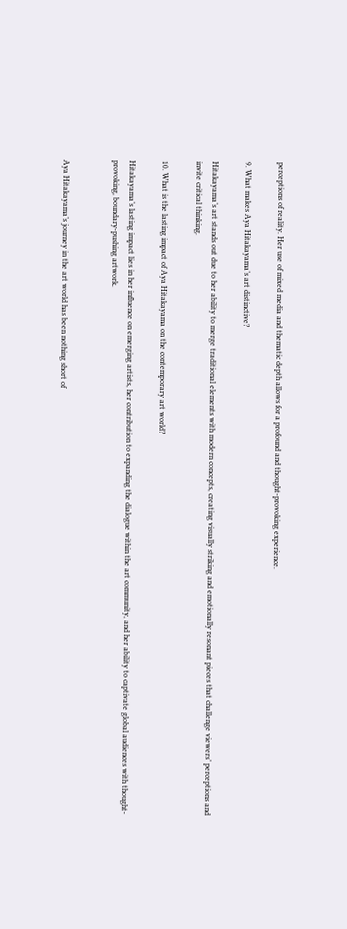perceptions of reality. Her use of mixed media and thematic depth allows for a profound and thought-provoking experience.

9. What makes Aya Hitakayama’s art distinctive?

Hitakayama’s art stands out due to her ability to merge traditional elements with modern concepts, creating visually striking and emotionally resonant pieces that challenge viewers’ perceptions and invite critical thinking.

10. What is the lasting impact of Aya Hitakayama on the contemporary art world?

Hitakayama’s lasting impact lies in her influence on emerging artists, her contribution to expanding the dialogue within the art community, and her ability to captivate global audiences with thought-provoking, boundary-pushing artwork.


Aya Hitakayama’s journey in the art world has been nothing short of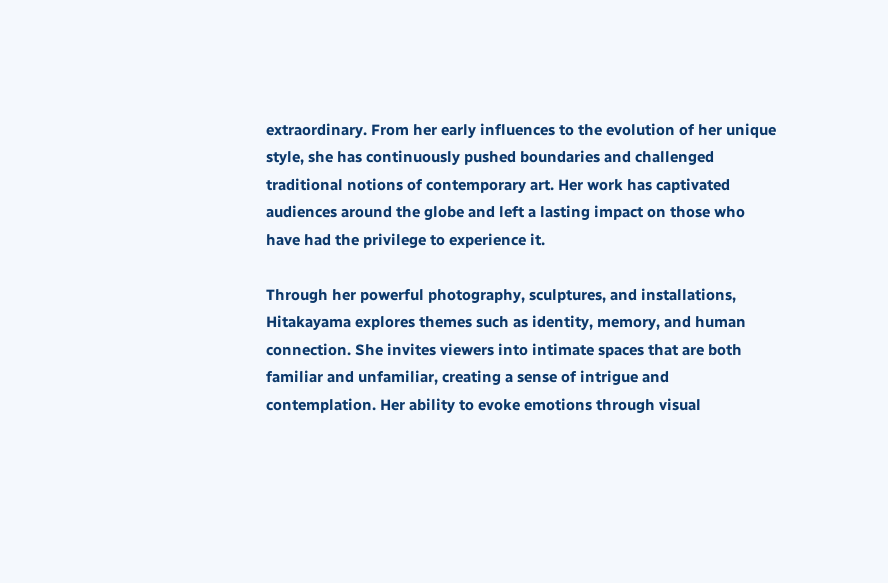extraordinary. From her early influences to the evolution of her unique style, she has continuously pushed boundaries and challenged traditional notions of contemporary art. Her work has captivated audiences around the globe and left a lasting impact on those who have had the privilege to experience it.

Through her powerful photography, sculptures, and installations, Hitakayama explores themes such as identity, memory, and human connection. She invites viewers into intimate spaces that are both familiar and unfamiliar, creating a sense of intrigue and contemplation. Her ability to evoke emotions through visual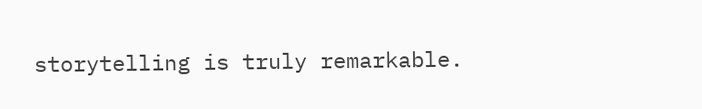storytelling is truly remarkable.